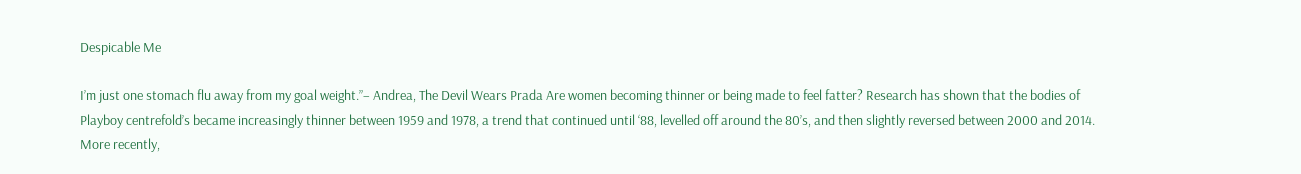Despicable Me

I’m just one stomach flu away from my goal weight.”– Andrea, The Devil Wears Prada Are women becoming thinner or being made to feel fatter? Research has shown that the bodies of Playboy centrefold’s became increasingly thinner between 1959 and 1978, a trend that continued until ‘88, levelled off around the 80’s, and then slightly reversed between 2000 and 2014. More recently,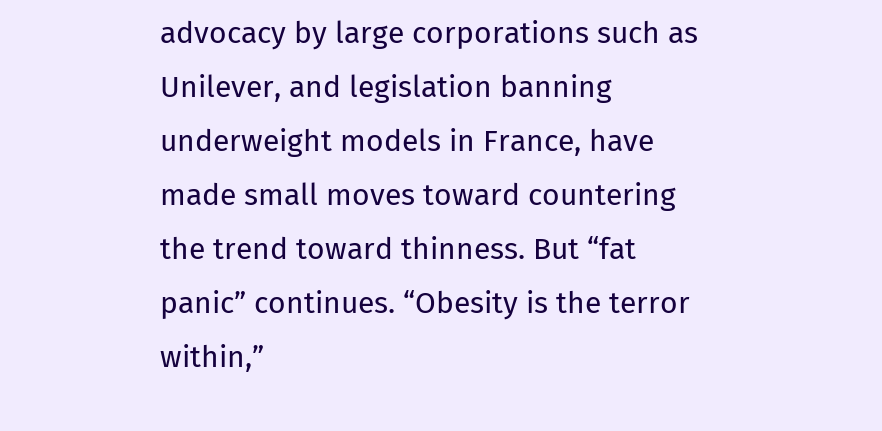advocacy by large corporations such as Unilever, and legislation banning underweight models in France, have made small moves toward countering the trend toward thinness. But “fat panic” continues. “Obesity is the terror within,”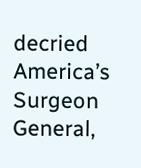decried America’s Surgeon General,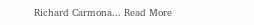Richard Carmona... Read More